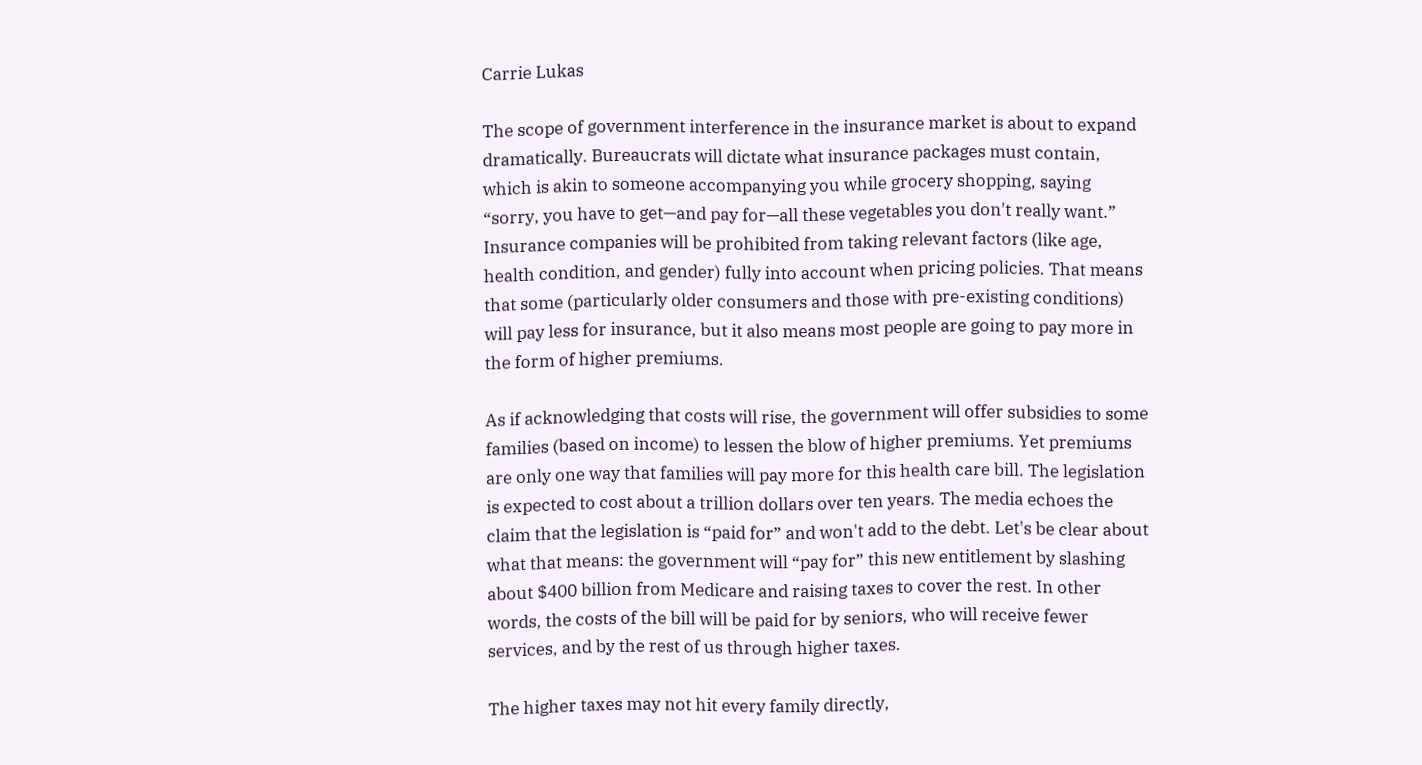Carrie Lukas

The scope of government interference in the insurance market is about to expand dramatically. Bureaucrats will dictate what insurance packages must contain, which is akin to someone accompanying you while grocery shopping, saying “sorry, you have to get—and pay for—all these vegetables you don't really want.” Insurance companies will be prohibited from taking relevant factors (like age, health condition, and gender) fully into account when pricing policies. That means that some (particularly older consumers and those with pre-existing conditions) will pay less for insurance, but it also means most people are going to pay more in the form of higher premiums.

As if acknowledging that costs will rise, the government will offer subsidies to some families (based on income) to lessen the blow of higher premiums. Yet premiums are only one way that families will pay more for this health care bill. The legislation is expected to cost about a trillion dollars over ten years. The media echoes the claim that the legislation is “paid for” and won't add to the debt. Let's be clear about what that means: the government will “pay for” this new entitlement by slashing about $400 billion from Medicare and raising taxes to cover the rest. In other words, the costs of the bill will be paid for by seniors, who will receive fewer services, and by the rest of us through higher taxes.

The higher taxes may not hit every family directly,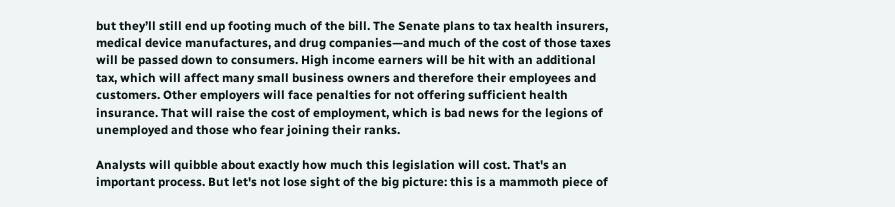but they’ll still end up footing much of the bill. The Senate plans to tax health insurers, medical device manufactures, and drug companies—and much of the cost of those taxes will be passed down to consumers. High income earners will be hit with an additional tax, which will affect many small business owners and therefore their employees and customers. Other employers will face penalties for not offering sufficient health insurance. That will raise the cost of employment, which is bad news for the legions of unemployed and those who fear joining their ranks.

Analysts will quibble about exactly how much this legislation will cost. That's an important process. But let's not lose sight of the big picture: this is a mammoth piece of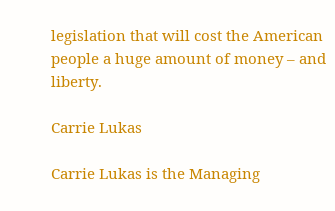legislation that will cost the American people a huge amount of money – and liberty.

Carrie Lukas

Carrie Lukas is the Managing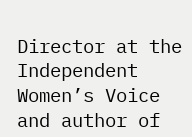Director at the Independent Women’s Voice and author of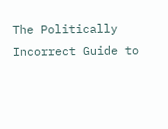The Politically Incorrect Guide to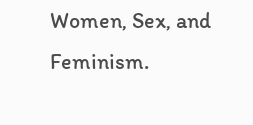Women, Sex, and Feminism.